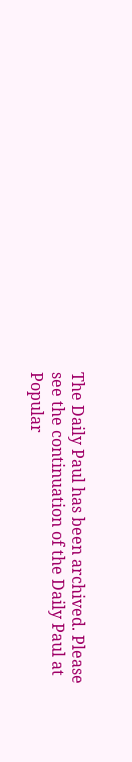The Daily Paul has been archived. Please see the continuation of the Daily Paul at Popular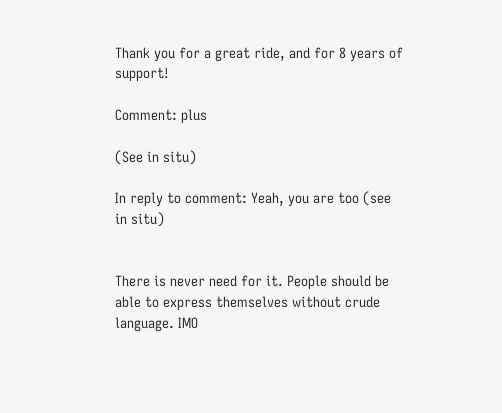Thank you for a great ride, and for 8 years of support!

Comment: plus

(See in situ)

In reply to comment: Yeah, you are too (see in situ)


There is never need for it. People should be able to express themselves without crude language. IMO